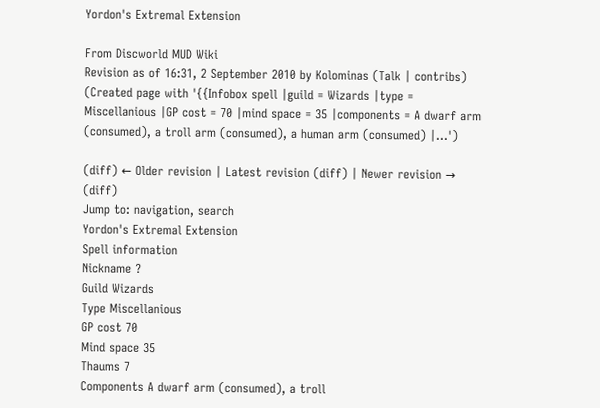Yordon's Extremal Extension

From Discworld MUD Wiki
Revision as of 16:31, 2 September 2010 by Kolominas (Talk | contribs) (Created page with '{{Infobox spell |guild = Wizards |type = Miscellanious |GP cost = 70 |mind space = 35 |components = A dwarf arm (consumed), a troll arm (consumed), a human arm (consumed) |...')

(diff) ← Older revision | Latest revision (diff) | Newer revision → (diff)
Jump to: navigation, search
Yordon's Extremal Extension
Spell information
Nickname ?
Guild Wizards
Type Miscellanious
GP cost 70
Mind space 35
Thaums 7
Components A dwarf arm (consumed), a troll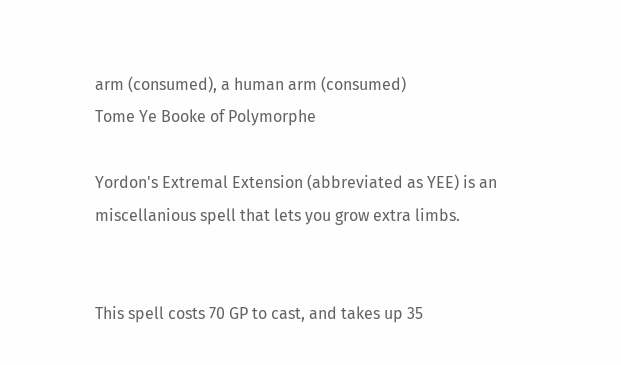arm (consumed), a human arm (consumed)
Tome Ye Booke of Polymorphe

Yordon's Extremal Extension (abbreviated as YEE) is an miscellanious spell that lets you grow extra limbs.


This spell costs 70 GP to cast, and takes up 35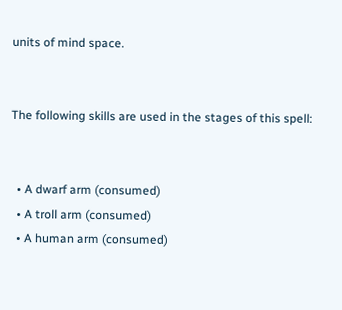units of mind space.


The following skills are used in the stages of this spell:


  • A dwarf arm (consumed)
  • A troll arm (consumed)
  • A human arm (consumed)